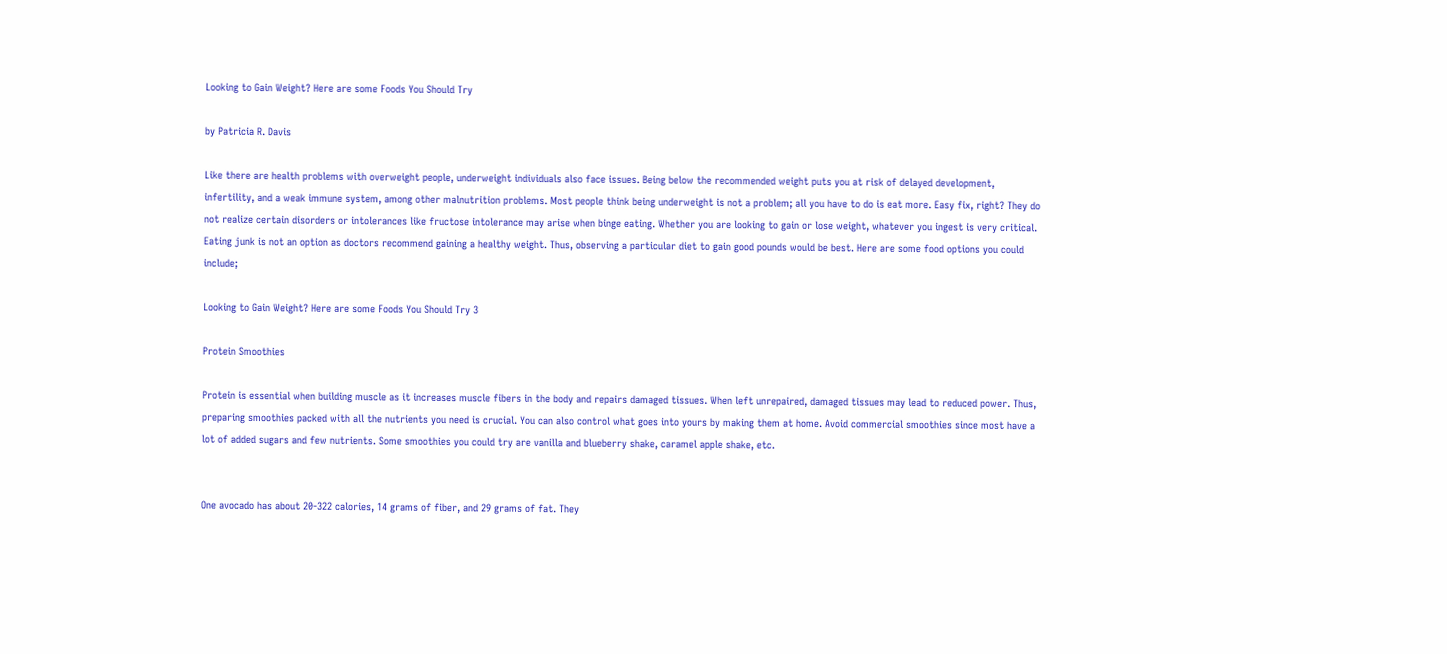Looking to Gain Weight? Here are some Foods You Should Try

by Patricia R. Davis

Like there are health problems with overweight people, underweight individuals also face issues. Being below the recommended weight puts you at risk of delayed development, infertility, and a weak immune system, among other malnutrition problems. Most people think being underweight is not a problem; all you have to do is eat more. Easy fix, right? They do not realize certain disorders or intolerances like fructose intolerance may arise when binge eating. Whether you are looking to gain or lose weight, whatever you ingest is very critical. Eating junk is not an option as doctors recommend gaining a healthy weight. Thus, observing a particular diet to gain good pounds would be best. Here are some food options you could include;

Looking to Gain Weight? Here are some Foods You Should Try 3

Protein Smoothies

Protein is essential when building muscle as it increases muscle fibers in the body and repairs damaged tissues. When left unrepaired, damaged tissues may lead to reduced power. Thus, preparing smoothies packed with all the nutrients you need is crucial. You can also control what goes into yours by making them at home. Avoid commercial smoothies since most have a lot of added sugars and few nutrients. Some smoothies you could try are vanilla and blueberry shake, caramel apple shake, etc.


One avocado has about 20-322 calories, 14 grams of fiber, and 29 grams of fat. They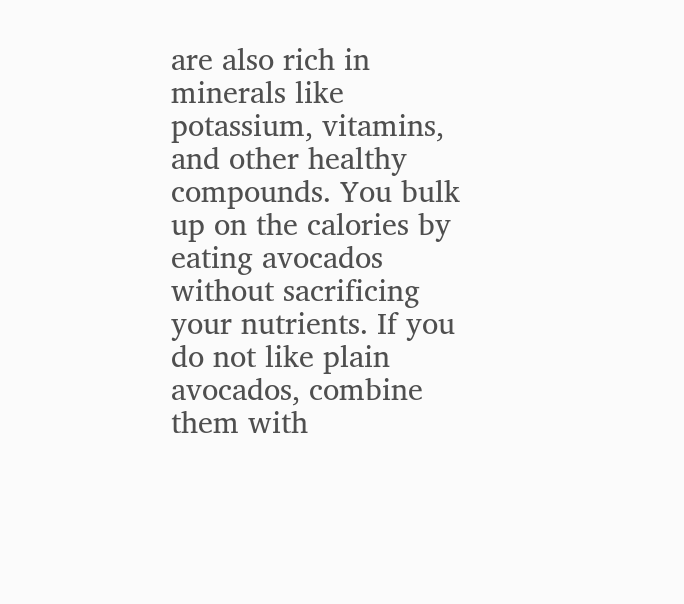are also rich in minerals like potassium, vitamins, and other healthy compounds. You bulk up on the calories by eating avocados without sacrificing your nutrients. If you do not like plain avocados, combine them with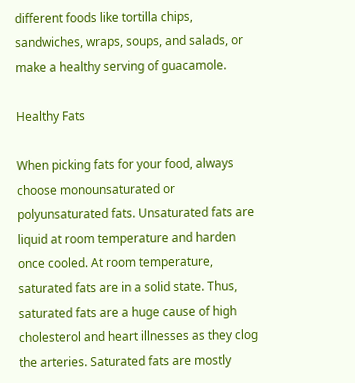different foods like tortilla chips, sandwiches, wraps, soups, and salads, or make a healthy serving of guacamole.

Healthy Fats

When picking fats for your food, always choose monounsaturated or polyunsaturated fats. Unsaturated fats are liquid at room temperature and harden once cooled. At room temperature, saturated fats are in a solid state. Thus, saturated fats are a huge cause of high cholesterol and heart illnesses as they clog the arteries. Saturated fats are mostly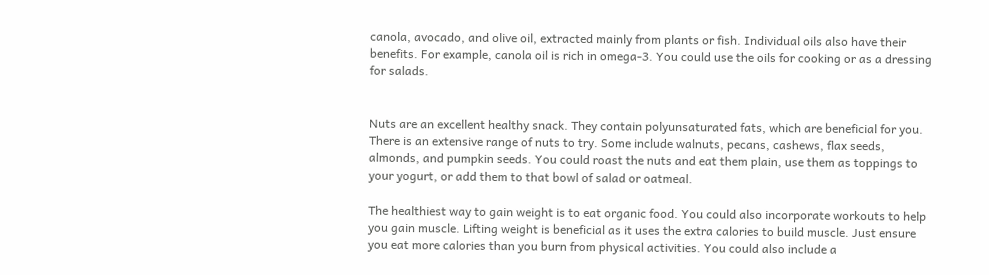canola, avocado, and olive oil, extracted mainly from plants or fish. Individual oils also have their benefits. For example, canola oil is rich in omega-3. You could use the oils for cooking or as a dressing for salads.


Nuts are an excellent healthy snack. They contain polyunsaturated fats, which are beneficial for you. There is an extensive range of nuts to try. Some include walnuts, pecans, cashews, flax seeds, almonds, and pumpkin seeds. You could roast the nuts and eat them plain, use them as toppings to your yogurt, or add them to that bowl of salad or oatmeal.

The healthiest way to gain weight is to eat organic food. You could also incorporate workouts to help you gain muscle. Lifting weight is beneficial as it uses the extra calories to build muscle. Just ensure you eat more calories than you burn from physical activities. You could also include a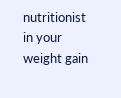nutritionist in your weight gain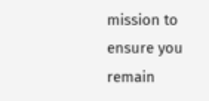mission to ensure you remain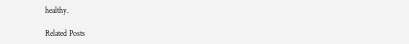healthy.

Related Posts